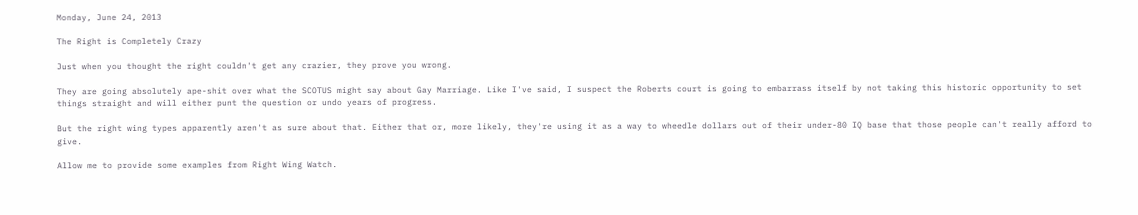Monday, June 24, 2013

The Right is Completely Crazy

Just when you thought the right couldn't get any crazier, they prove you wrong.

They are going absolutely ape-shit over what the SCOTUS might say about Gay Marriage. Like I've said, I suspect the Roberts court is going to embarrass itself by not taking this historic opportunity to set things straight and will either punt the question or undo years of progress.

But the right wing types apparently aren't as sure about that. Either that or, more likely, they're using it as a way to wheedle dollars out of their under-80 IQ base that those people can't really afford to give.

Allow me to provide some examples from Right Wing Watch.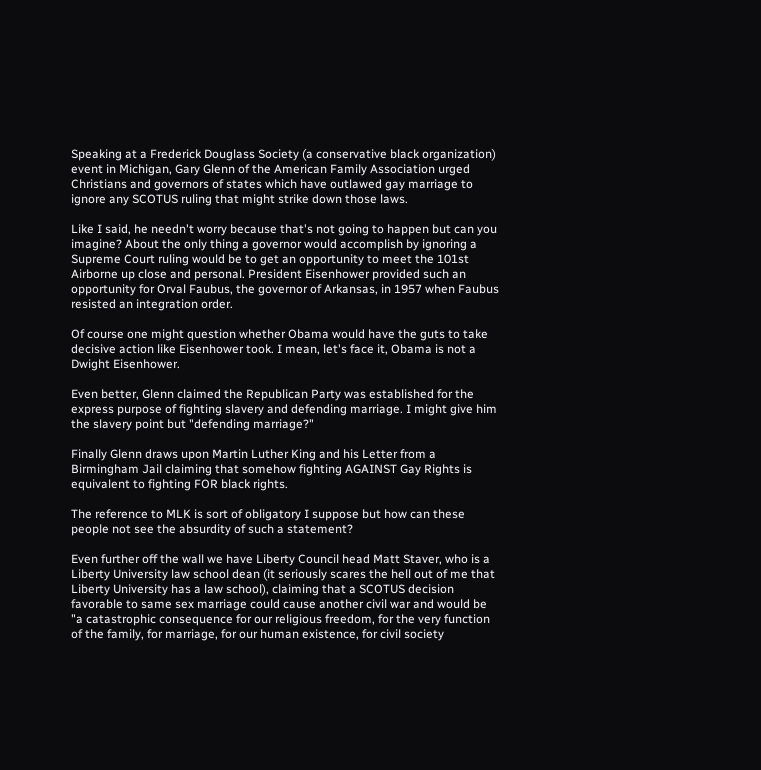Speaking at a Frederick Douglass Society (a conservative black organization) event in Michigan, Gary Glenn of the American Family Association urged Christians and governors of states which have outlawed gay marriage to ignore any SCOTUS ruling that might strike down those laws.

Like I said, he needn't worry because that's not going to happen but can you imagine? About the only thing a governor would accomplish by ignoring a Supreme Court ruling would be to get an opportunity to meet the 101st Airborne up close and personal. President Eisenhower provided such an opportunity for Orval Faubus, the governor of Arkansas, in 1957 when Faubus resisted an integration order.

Of course one might question whether Obama would have the guts to take decisive action like Eisenhower took. I mean, let's face it, Obama is not a Dwight Eisenhower.

Even better, Glenn claimed the Republican Party was established for the express purpose of fighting slavery and defending marriage. I might give him the slavery point but "defending marriage?"

Finally Glenn draws upon Martin Luther King and his Letter from a Birmingham Jail claiming that somehow fighting AGAINST Gay Rights is equivalent to fighting FOR black rights.

The reference to MLK is sort of obligatory I suppose but how can these people not see the absurdity of such a statement?

Even further off the wall we have Liberty Council head Matt Staver, who is a Liberty University law school dean (it seriously scares the hell out of me that Liberty University has a law school), claiming that a SCOTUS decision favorable to same sex marriage could cause another civil war and would be "a catastrophic consequence for our religious freedom, for the very function of the family, for marriage, for our human existence, for civil society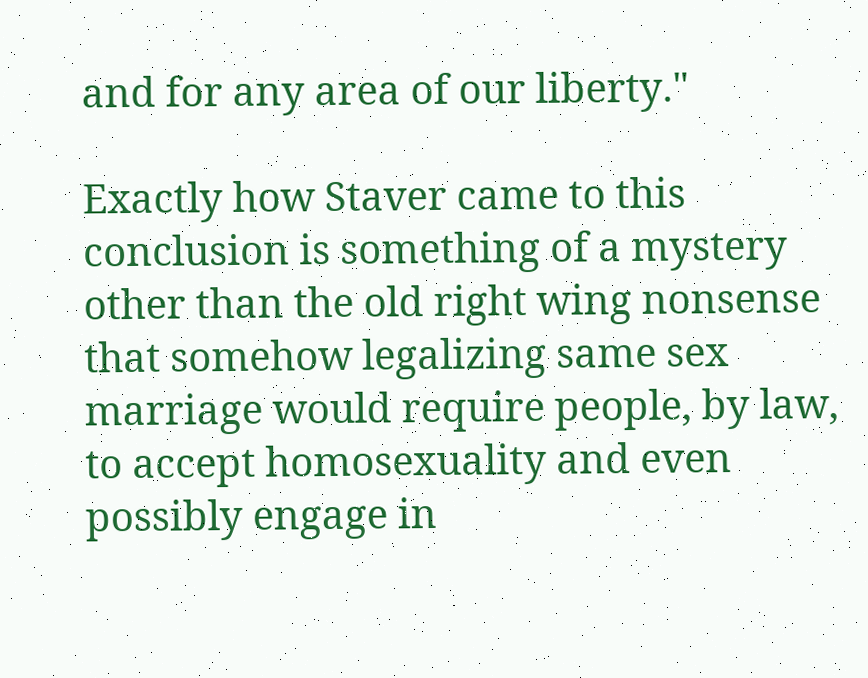and for any area of our liberty."

Exactly how Staver came to this conclusion is something of a mystery other than the old right wing nonsense that somehow legalizing same sex marriage would require people, by law, to accept homosexuality and even possibly engage in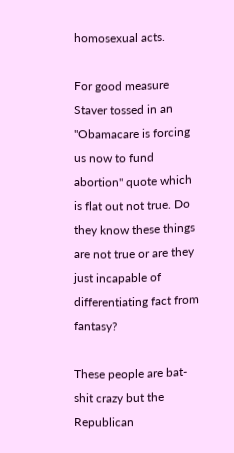homosexual acts.

For good measure Staver tossed in an "Obamacare is forcing us now to fund abortion" quote which is flat out not true. Do they know these things are not true or are they just incapable of differentiating fact from fantasy?

These people are bat-shit crazy but the Republican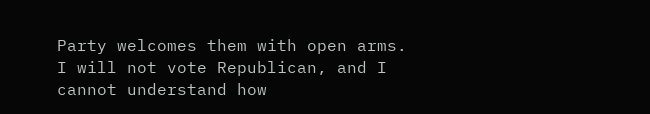Party welcomes them with open arms. I will not vote Republican, and I cannot understand how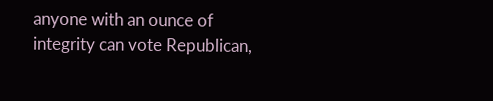anyone with an ounce of integrity can vote Republican,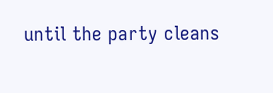until the party cleans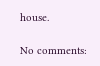house.

No comments: